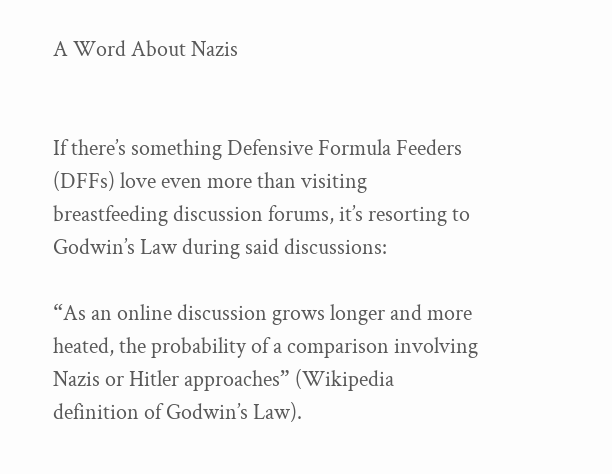A Word About Nazis


If there’s something Defensive Formula Feeders (DFFs) love even more than visiting breastfeeding discussion forums, it’s resorting to Godwin’s Law during said discussions:

“As an online discussion grows longer and more heated, the probability of a comparison involving Nazis or Hitler approaches” (Wikipedia definition of Godwin’s Law).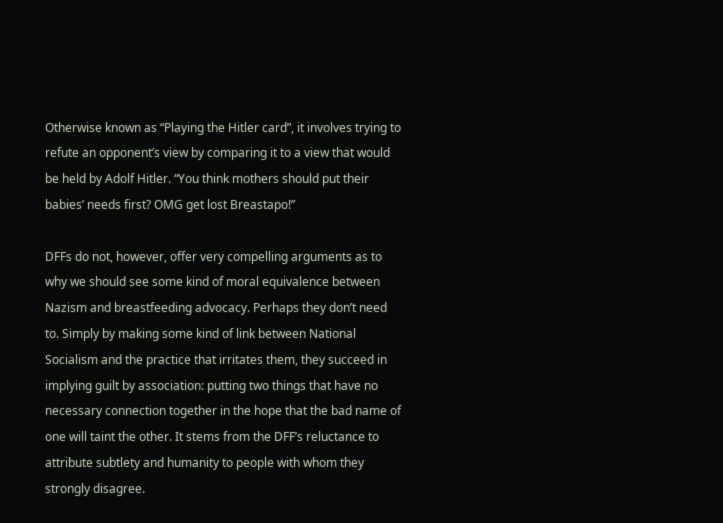Otherwise known as “Playing the Hitler card”, it involves trying to refute an opponent’s view by comparing it to a view that would be held by Adolf Hitler. “You think mothers should put their babies’ needs first? OMG get lost Breastapo!”

DFFs do not, however, offer very compelling arguments as to why we should see some kind of moral equivalence between Nazism and breastfeeding advocacy. Perhaps they don’t need to. Simply by making some kind of link between National Socialism and the practice that irritates them, they succeed in implying guilt by association: putting two things that have no necessary connection together in the hope that the bad name of one will taint the other. It stems from the DFF’s reluctance to attribute subtlety and humanity to people with whom they strongly disagree.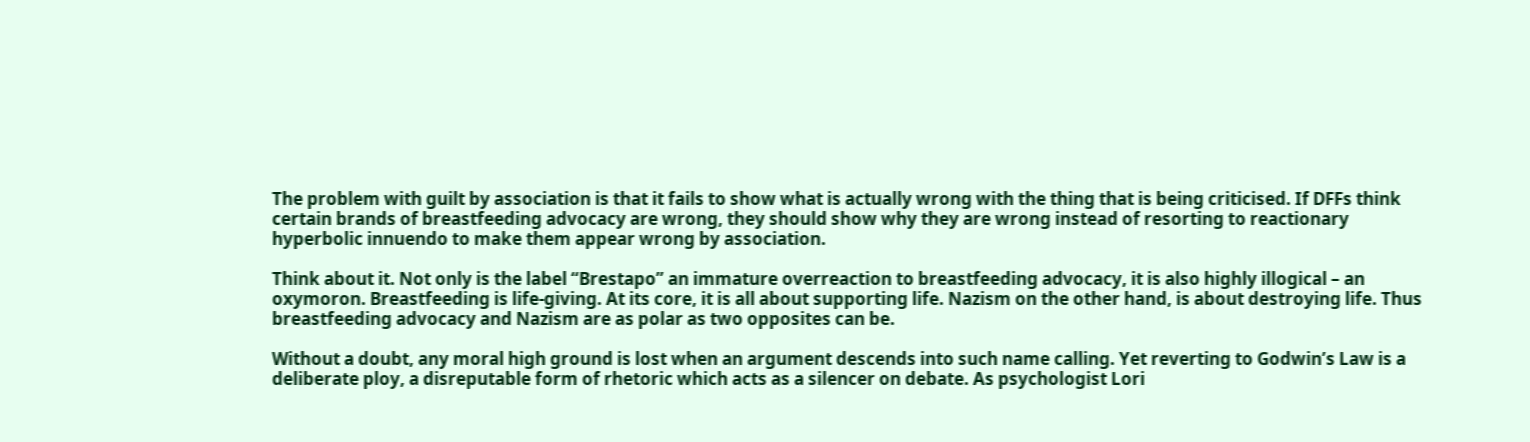The problem with guilt by association is that it fails to show what is actually wrong with the thing that is being criticised. If DFFs think certain brands of breastfeeding advocacy are wrong, they should show why they are wrong instead of resorting to reactionary hyperbolic innuendo to make them appear wrong by association.

Think about it. Not only is the label “Brestapo” an immature overreaction to breastfeeding advocacy, it is also highly illogical – an oxymoron. Breastfeeding is life-giving. At its core, it is all about supporting life. Nazism on the other hand, is about destroying life. Thus breastfeeding advocacy and Nazism are as polar as two opposites can be.

Without a doubt, any moral high ground is lost when an argument descends into such name calling. Yet reverting to Godwin’s Law is a deliberate ploy, a disreputable form of rhetoric which acts as a silencer on debate. As psychologist Lori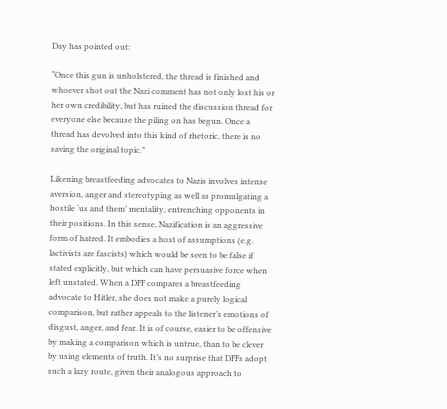Day has pointed out:

“Once this gun is unholstered, the thread is finished and whoever shot out the Nazi comment has not only lost his or her own credibility, but has ruined the discussion thread for everyone else because the piling on has begun. Once a thread has devolved into this kind of rhetoric, there is no saving the original topic.”

Likening breastfeeding advocates to Nazis involves intense aversion, anger and stereotyping as well as promulgating a hostile ‘us and them’ mentality, entrenching opponents in their positions. In this sense, Nazification is an aggressive form of hatred. It embodies a host of assumptions (e.g. lactivists are fascists) which would be seen to be false if stated explicitly, but which can have persuasive force when left unstated. When a DFF compares a breastfeeding advocate to Hitler, she does not make a purely logical comparison, but rather appeals to the listener’s emotions of disgust, anger, and fear. It is of course, easier to be offensive by making a comparison which is untrue, than to be clever by using elements of truth. It’s no surprise that DFFs adopt such a lazy route, given their analogous approach to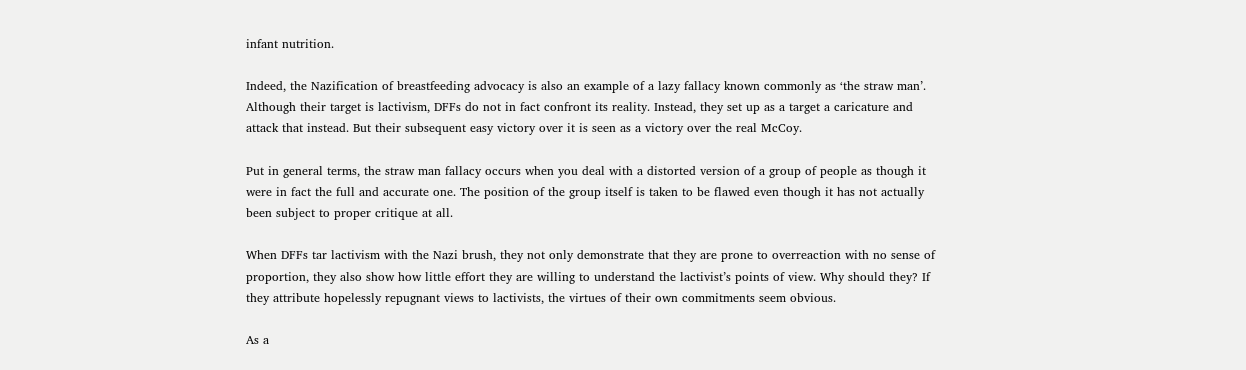infant nutrition.

Indeed, the Nazification of breastfeeding advocacy is also an example of a lazy fallacy known commonly as ‘the straw man’. Although their target is lactivism, DFFs do not in fact confront its reality. Instead, they set up as a target a caricature and attack that instead. But their subsequent easy victory over it is seen as a victory over the real McCoy.

Put in general terms, the straw man fallacy occurs when you deal with a distorted version of a group of people as though it were in fact the full and accurate one. The position of the group itself is taken to be flawed even though it has not actually been subject to proper critique at all.

When DFFs tar lactivism with the Nazi brush, they not only demonstrate that they are prone to overreaction with no sense of proportion, they also show how little effort they are willing to understand the lactivist’s points of view. Why should they? If they attribute hopelessly repugnant views to lactivists, the virtues of their own commitments seem obvious.

As a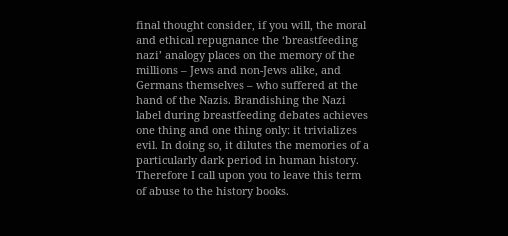final thought consider, if you will, the moral and ethical repugnance the ‘breastfeeding nazi’ analogy places on the memory of the millions – Jews and non-Jews alike, and Germans themselves – who suffered at the hand of the Nazis. Brandishing the Nazi label during breastfeeding debates achieves one thing and one thing only: it trivializes evil. In doing so, it dilutes the memories of a particularly dark period in human history. Therefore I call upon you to leave this term of abuse to the history books.